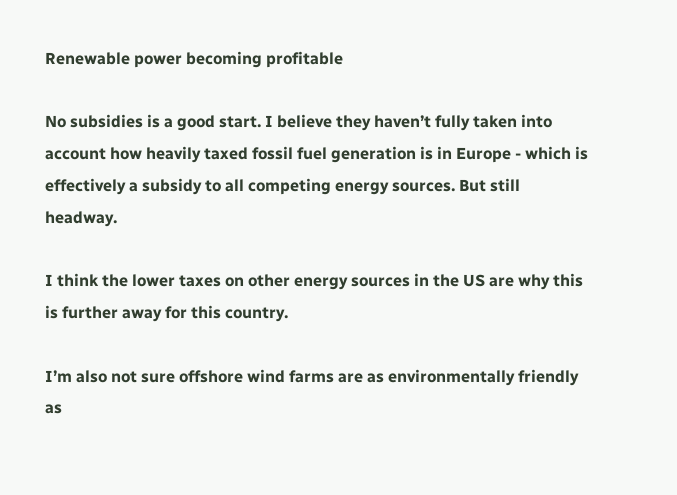Renewable power becoming profitable

No subsidies is a good start. I believe they haven’t fully taken into account how heavily taxed fossil fuel generation is in Europe - which is effectively a subsidy to all competing energy sources. But still headway.

I think the lower taxes on other energy sources in the US are why this is further away for this country.

I’m also not sure offshore wind farms are as environmentally friendly as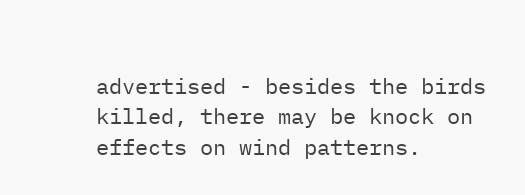advertised - besides the birds killed, there may be knock on effects on wind patterns.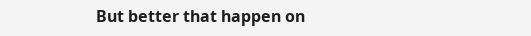But better that happen on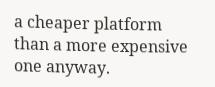a cheaper platform than a more expensive one anyway.